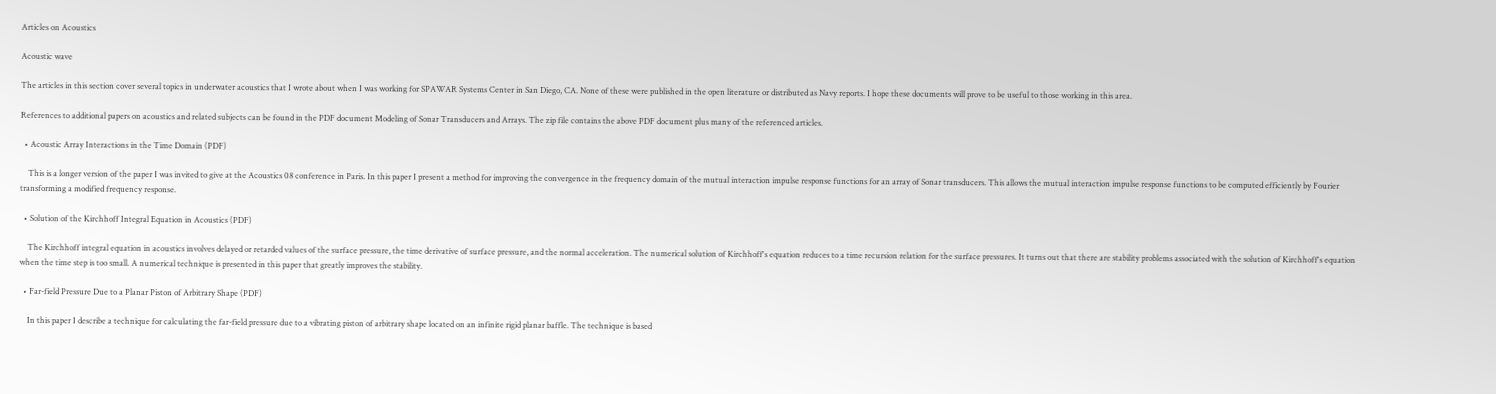Articles on Acoustics

Acoustic wave

The articles in this section cover several topics in underwater acoustics that I wrote about when I was working for SPAWAR Systems Center in San Diego, CA. None of these were published in the open literature or distributed as Navy reports. I hope these documents will prove to be useful to those working in this area.

References to additional papers on acoustics and related subjects can be found in the PDF document Modeling of Sonar Transducers and Arrays. The zip file contains the above PDF document plus many of the referenced articles.

  • Acoustic Array Interactions in the Time Domain (PDF)

    This is a longer version of the paper I was invited to give at the Acoustics 08 conference in Paris. In this paper I present a method for improving the convergence in the frequency domain of the mutual interaction impulse response functions for an array of Sonar transducers. This allows the mutual interaction impulse response functions to be computed efficiently by Fourier transforming a modified frequency response.

  • Solution of the Kirchhoff Integral Equation in Acoustics (PDF)

    The Kirchhoff integral equation in acoustics involves delayed or retarded values of the surface pressure, the time derivative of surface pressure, and the normal acceleration. The numerical solution of Kirchhoff's equation reduces to a time recursion relation for the surface pressures. It turns out that there are stability problems associated with the solution of Kirchhoff's equation when the time step is too small. A numerical technique is presented in this paper that greatly improves the stability.

  • Far-field Pressure Due to a Planar Piston of Arbitrary Shape (PDF)

    In this paper I describe a technique for calculating the far-field pressure due to a vibrating piston of arbitrary shape located on an infinite rigid planar baffle. The technique is based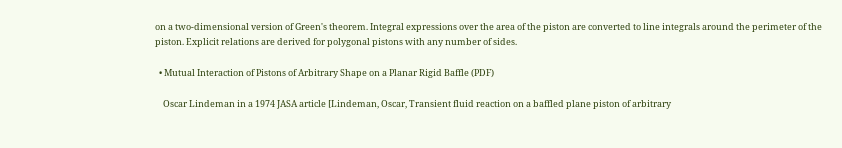on a two-dimensional version of Green's theorem. Integral expressions over the area of the piston are converted to line integrals around the perimeter of the piston. Explicit relations are derived for polygonal pistons with any number of sides.

  • Mutual Interaction of Pistons of Arbitrary Shape on a Planar Rigid Baffle (PDF)

    Oscar Lindeman in a 1974 JASA article [Lindeman, Oscar, Transient fluid reaction on a baffled plane piston of arbitrary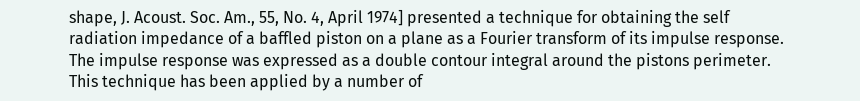shape, J. Acoust. Soc. Am., 55, No. 4, April 1974] presented a technique for obtaining the self radiation impedance of a baffled piston on a plane as a Fourier transform of its impulse response. The impulse response was expressed as a double contour integral around the pistons perimeter. This technique has been applied by a number of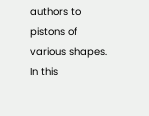authors to pistons of various shapes. In this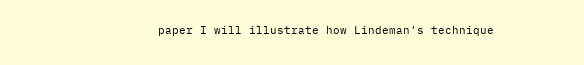paper I will illustrate how Lindeman's technique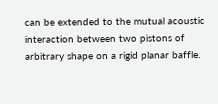can be extended to the mutual acoustic interaction between two pistons of arbitrary shape on a rigid planar baffle.